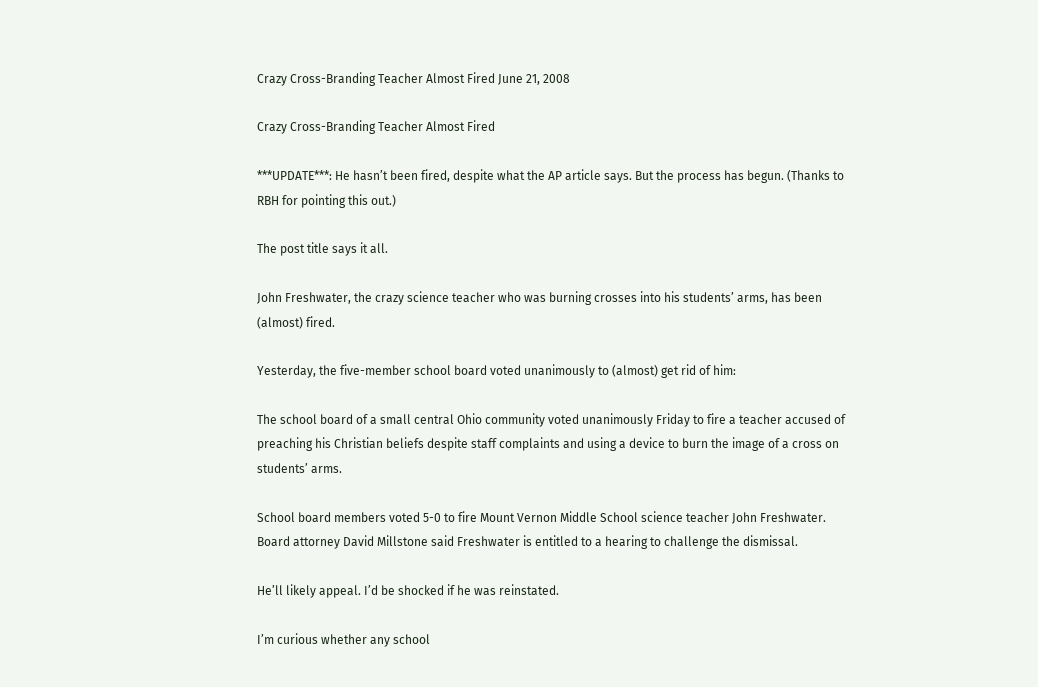Crazy Cross-Branding Teacher Almost Fired June 21, 2008

Crazy Cross-Branding Teacher Almost Fired

***UPDATE***: He hasn’t been fired, despite what the AP article says. But the process has begun. (Thanks to RBH for pointing this out.)

The post title says it all.

John Freshwater, the crazy science teacher who was burning crosses into his students’ arms, has been (almost) fired.

Yesterday, the five-member school board voted unanimously to (almost) get rid of him:

The school board of a small central Ohio community voted unanimously Friday to fire a teacher accused of preaching his Christian beliefs despite staff complaints and using a device to burn the image of a cross on students’ arms.

School board members voted 5-0 to fire Mount Vernon Middle School science teacher John Freshwater. Board attorney David Millstone said Freshwater is entitled to a hearing to challenge the dismissal.

He’ll likely appeal. I’d be shocked if he was reinstated.

I’m curious whether any school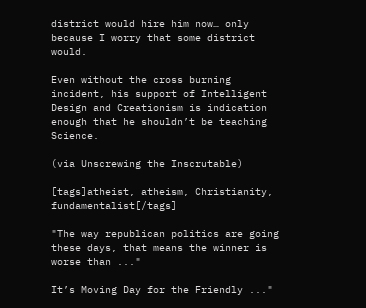district would hire him now… only because I worry that some district would.

Even without the cross burning incident, his support of Intelligent Design and Creationism is indication enough that he shouldn’t be teaching Science.

(via Unscrewing the Inscrutable)

[tags]atheist, atheism, Christianity, fundamentalist[/tags]

"The way republican politics are going these days, that means the winner is worse than ..."

It’s Moving Day for the Friendly ..."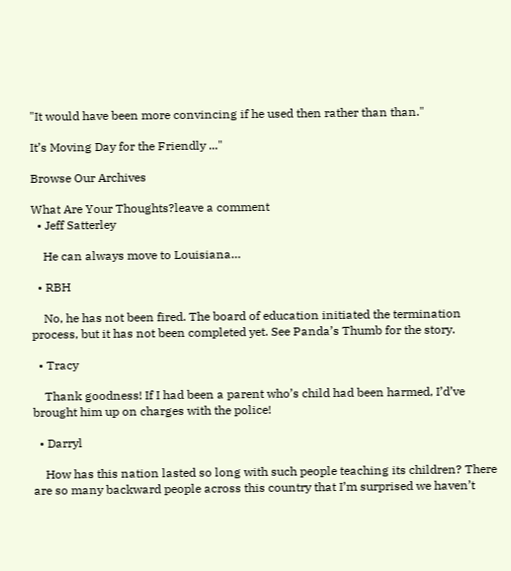"It would have been more convincing if he used then rather than than."

It’s Moving Day for the Friendly ..."

Browse Our Archives

What Are Your Thoughts?leave a comment
  • Jeff Satterley

    He can always move to Louisiana…

  • RBH

    No, he has not been fired. The board of education initiated the termination process, but it has not been completed yet. See Panda’s Thumb for the story.

  • Tracy

    Thank goodness! If I had been a parent who’s child had been harmed, I’d’ve brought him up on charges with the police!

  • Darryl

    How has this nation lasted so long with such people teaching its children? There are so many backward people across this country that I’m surprised we haven’t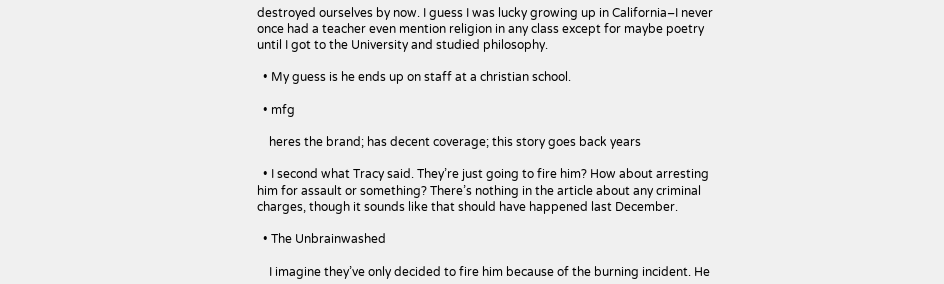destroyed ourselves by now. I guess I was lucky growing up in California–I never once had a teacher even mention religion in any class except for maybe poetry until I got to the University and studied philosophy.

  • My guess is he ends up on staff at a christian school.

  • mfg

    heres the brand; has decent coverage; this story goes back years

  • I second what Tracy said. They’re just going to fire him? How about arresting him for assault or something? There’s nothing in the article about any criminal charges, though it sounds like that should have happened last December.

  • The Unbrainwashed

    I imagine they’ve only decided to fire him because of the burning incident. He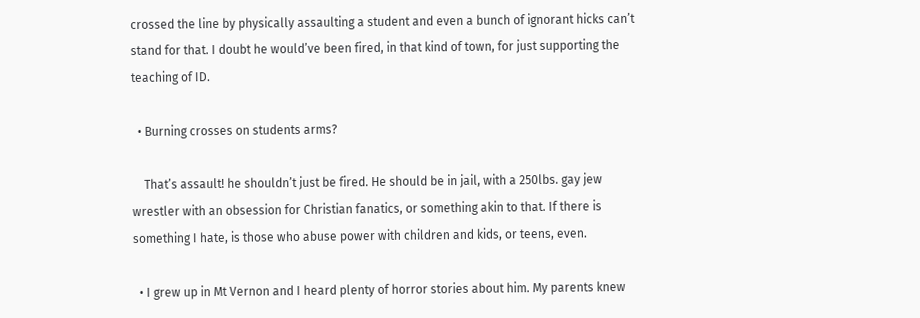crossed the line by physically assaulting a student and even a bunch of ignorant hicks can’t stand for that. I doubt he would’ve been fired, in that kind of town, for just supporting the teaching of ID.

  • Burning crosses on students arms?

    That’s assault! he shouldn’t just be fired. He should be in jail, with a 250lbs. gay jew wrestler with an obsession for Christian fanatics, or something akin to that. If there is something I hate, is those who abuse power with children and kids, or teens, even.

  • I grew up in Mt Vernon and I heard plenty of horror stories about him. My parents knew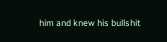him and knew his bullshit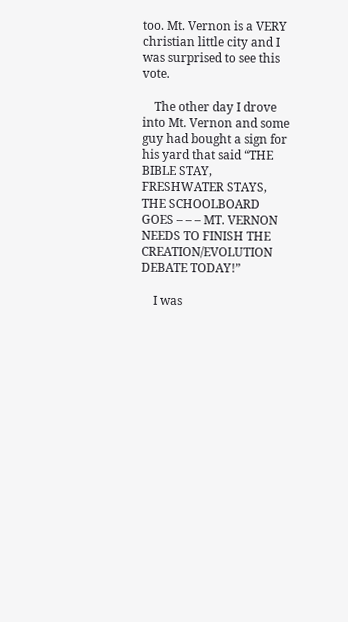too. Mt. Vernon is a VERY christian little city and I was surprised to see this vote.

    The other day I drove into Mt. Vernon and some guy had bought a sign for his yard that said “THE BIBLE STAY, FRESHWATER STAYS, THE SCHOOLBOARD GOES – – – MT. VERNON NEEDS TO FINISH THE CREATION/EVOLUTION DEBATE TODAY!”

    I was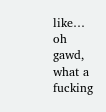like… oh gawd, what a fucking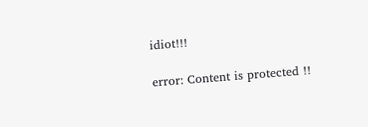idiot!!!

error: Content is protected !!